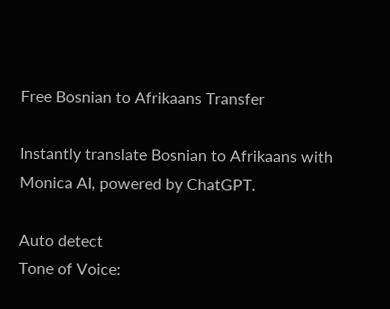Free Bosnian to Afrikaans Transfer

Instantly translate Bosnian to Afrikaans with Monica AI, powered by ChatGPT.

Auto detect
Tone of Voice: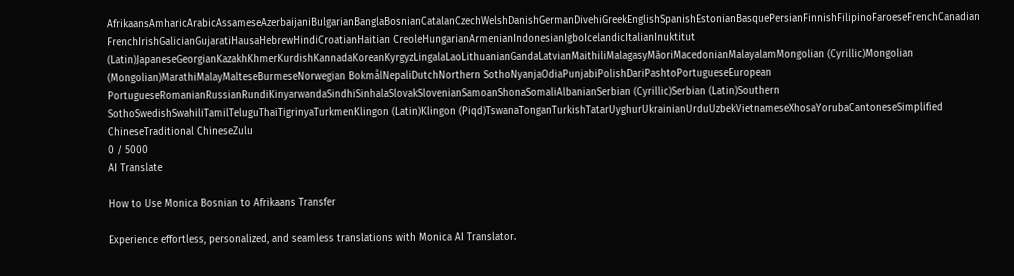AfrikaansAmharicArabicAssameseAzerbaijaniBulgarianBanglaBosnianCatalanCzechWelshDanishGermanDivehiGreekEnglishSpanishEstonianBasquePersianFinnishFilipinoFaroeseFrenchCanadian FrenchIrishGalicianGujaratiHausaHebrewHindiCroatianHaitian CreoleHungarianArmenianIndonesianIgboIcelandicItalianInuktitut (Latin)JapaneseGeorgianKazakhKhmerKurdishKannadaKoreanKyrgyzLingalaLaoLithuanianGandaLatvianMaithiliMalagasyMāoriMacedonianMalayalamMongolian (Cyrillic)Mongolian (Mongolian)MarathiMalayMalteseBurmeseNorwegian BokmålNepaliDutchNorthern SothoNyanjaOdiaPunjabiPolishDariPashtoPortugueseEuropean PortugueseRomanianRussianRundiKinyarwandaSindhiSinhalaSlovakSlovenianSamoanShonaSomaliAlbanianSerbian (Cyrillic)Serbian (Latin)Southern SothoSwedishSwahiliTamilTeluguThaiTigrinyaTurkmenKlingon (Latin)Klingon (Piqd)TswanaTonganTurkishTatarUyghurUkrainianUrduUzbekVietnameseXhosaYorubaCantoneseSimplified ChineseTraditional ChineseZulu
0 / 5000
AI Translate

How to Use Monica Bosnian to Afrikaans Transfer

Experience effortless, personalized, and seamless translations with Monica AI Translator.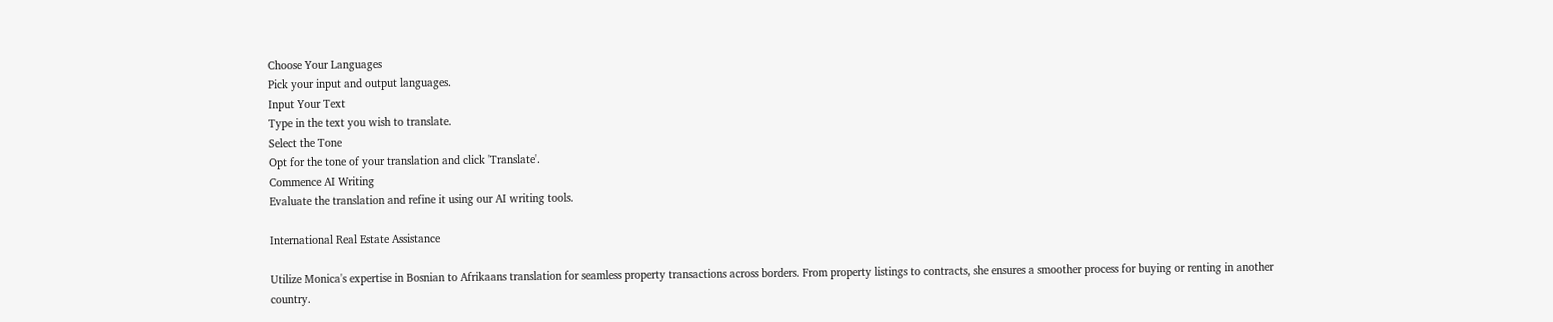Choose Your Languages
Pick your input and output languages.
Input Your Text
Type in the text you wish to translate.
Select the Tone
Opt for the tone of your translation and click 'Translate'.
Commence AI Writing
Evaluate the translation and refine it using our AI writing tools.

International Real Estate Assistance

Utilize Monica's expertise in Bosnian to Afrikaans translation for seamless property transactions across borders. From property listings to contracts, she ensures a smoother process for buying or renting in another country.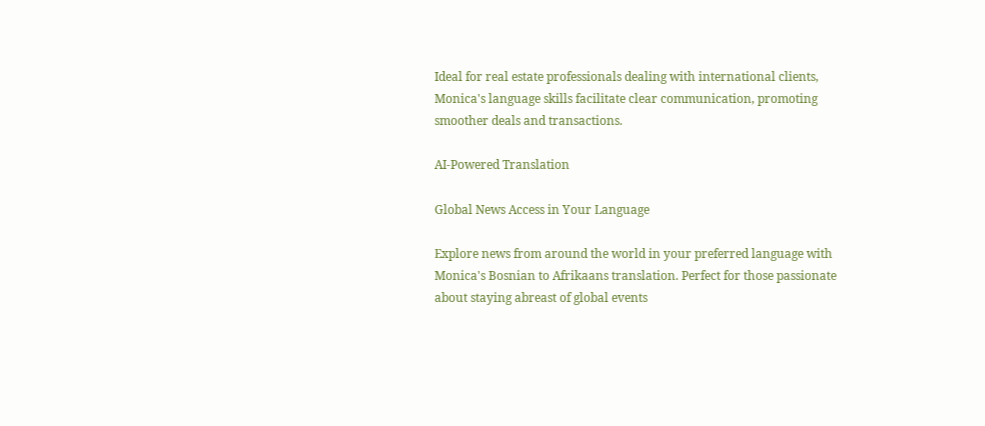Ideal for real estate professionals dealing with international clients, Monica's language skills facilitate clear communication, promoting smoother deals and transactions.

AI-Powered Translation

Global News Access in Your Language

Explore news from around the world in your preferred language with Monica's Bosnian to Afrikaans translation. Perfect for those passionate about staying abreast of global events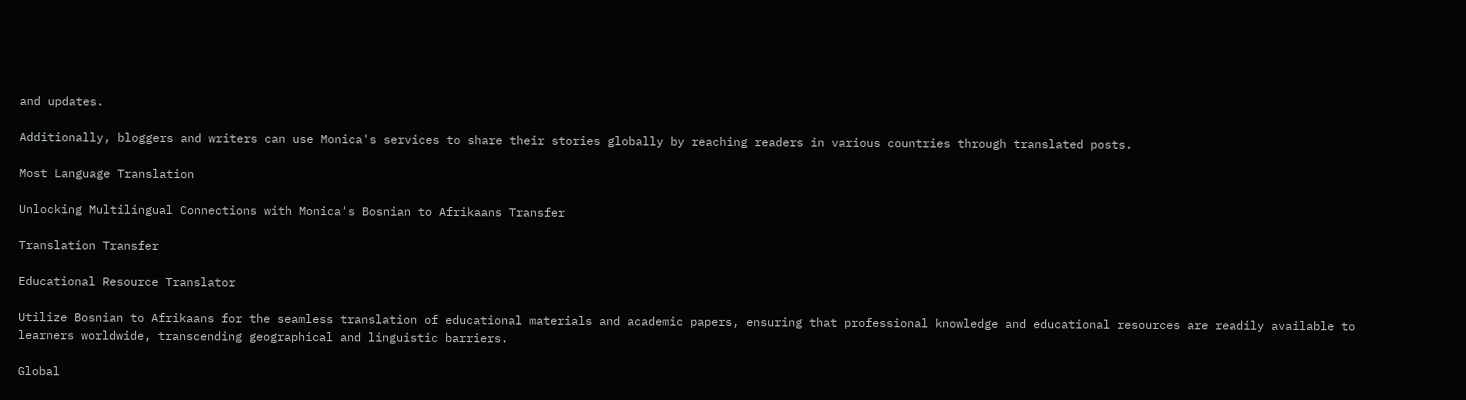and updates.

Additionally, bloggers and writers can use Monica's services to share their stories globally by reaching readers in various countries through translated posts.

Most Language Translation

Unlocking Multilingual Connections with Monica's Bosnian to Afrikaans Transfer

Translation Transfer

Educational Resource Translator

Utilize Bosnian to Afrikaans for the seamless translation of educational materials and academic papers, ensuring that professional knowledge and educational resources are readily available to learners worldwide, transcending geographical and linguistic barriers.

Global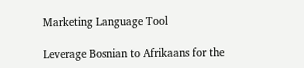Marketing Language Tool

Leverage Bosnian to Afrikaans for the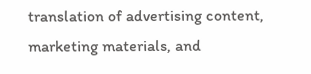translation of advertising content, marketing materials, and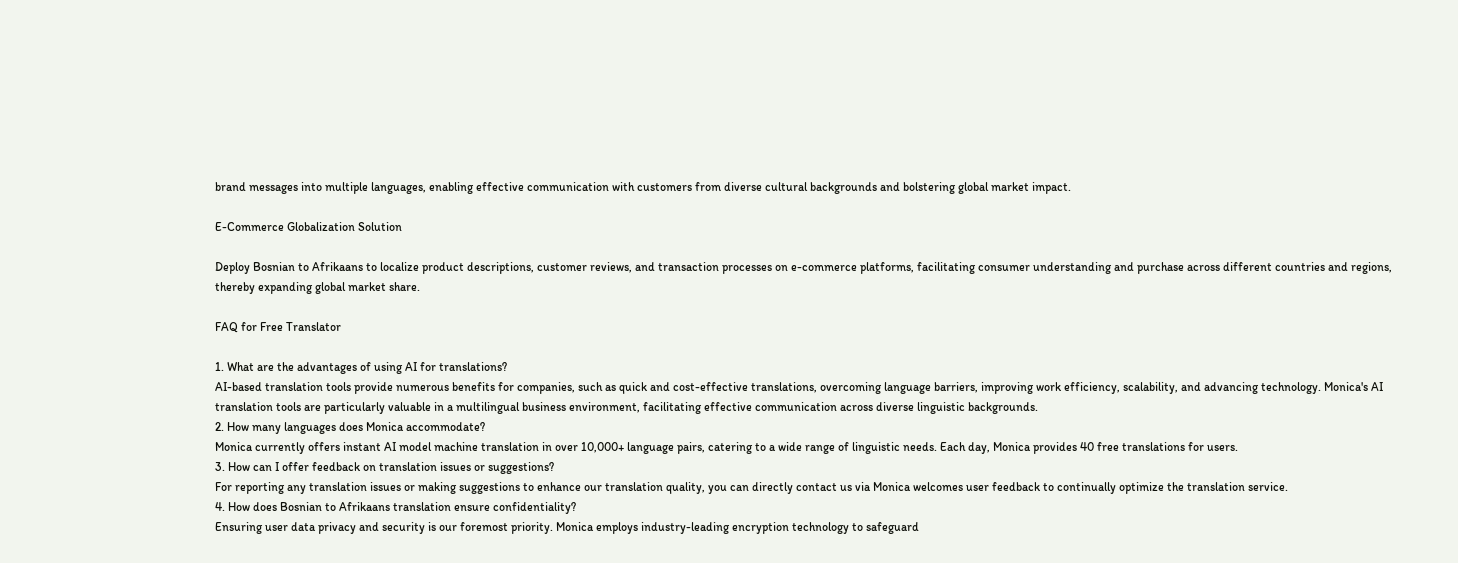brand messages into multiple languages, enabling effective communication with customers from diverse cultural backgrounds and bolstering global market impact.

E-Commerce Globalization Solution

Deploy Bosnian to Afrikaans to localize product descriptions, customer reviews, and transaction processes on e-commerce platforms, facilitating consumer understanding and purchase across different countries and regions, thereby expanding global market share.

FAQ for Free Translator

1. What are the advantages of using AI for translations?
AI-based translation tools provide numerous benefits for companies, such as quick and cost-effective translations, overcoming language barriers, improving work efficiency, scalability, and advancing technology. Monica's AI translation tools are particularly valuable in a multilingual business environment, facilitating effective communication across diverse linguistic backgrounds.
2. How many languages does Monica accommodate?
Monica currently offers instant AI model machine translation in over 10,000+ language pairs, catering to a wide range of linguistic needs. Each day, Monica provides 40 free translations for users.
3. How can I offer feedback on translation issues or suggestions?
For reporting any translation issues or making suggestions to enhance our translation quality, you can directly contact us via Monica welcomes user feedback to continually optimize the translation service.
4. How does Bosnian to Afrikaans translation ensure confidentiality?
Ensuring user data privacy and security is our foremost priority. Monica employs industry-leading encryption technology to safeguard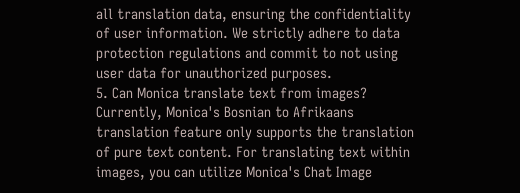all translation data, ensuring the confidentiality of user information. We strictly adhere to data protection regulations and commit to not using user data for unauthorized purposes.
5. Can Monica translate text from images?
Currently, Monica's Bosnian to Afrikaans translation feature only supports the translation of pure text content. For translating text within images, you can utilize Monica's Chat Image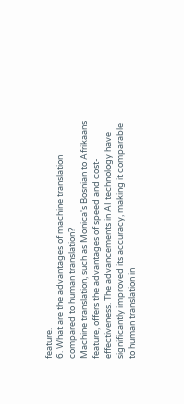feature.
6. What are the advantages of machine translation compared to human translation?
Machine translation, such as Monica's Bosnian to Afrikaans feature, offers the advantages of speed and cost-effectiveness. The advancements in AI technology have significantly improved its accuracy, making it comparable to human translation in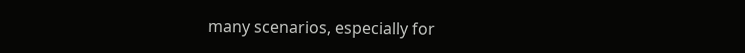many scenarios, especially for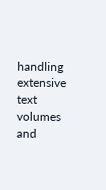handling extensive text volumes and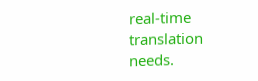real-time translation needs.